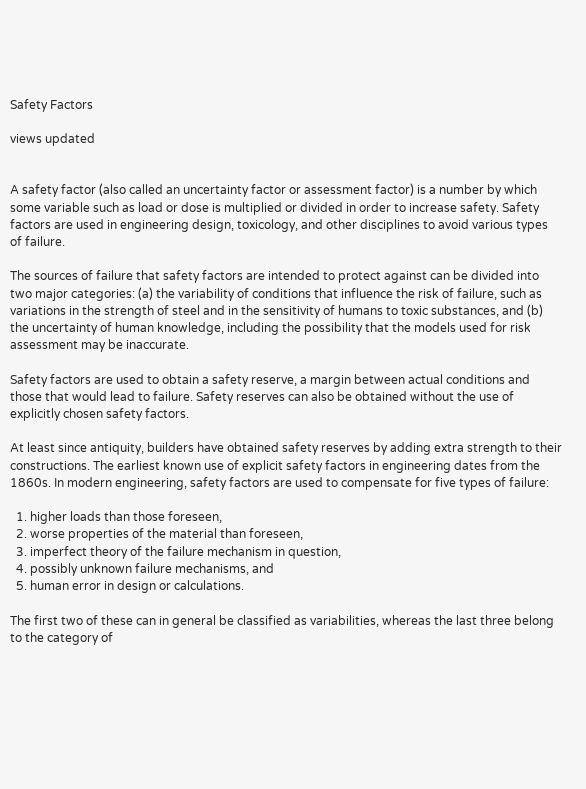Safety Factors

views updated


A safety factor (also called an uncertainty factor or assessment factor) is a number by which some variable such as load or dose is multiplied or divided in order to increase safety. Safety factors are used in engineering design, toxicology, and other disciplines to avoid various types of failure.

The sources of failure that safety factors are intended to protect against can be divided into two major categories: (a) the variability of conditions that influence the risk of failure, such as variations in the strength of steel and in the sensitivity of humans to toxic substances, and (b) the uncertainty of human knowledge, including the possibility that the models used for risk assessment may be inaccurate.

Safety factors are used to obtain a safety reserve, a margin between actual conditions and those that would lead to failure. Safety reserves can also be obtained without the use of explicitly chosen safety factors.

At least since antiquity, builders have obtained safety reserves by adding extra strength to their constructions. The earliest known use of explicit safety factors in engineering dates from the 1860s. In modern engineering, safety factors are used to compensate for five types of failure:

  1. higher loads than those foreseen,
  2. worse properties of the material than foreseen,
  3. imperfect theory of the failure mechanism in question,
  4. possibly unknown failure mechanisms, and
  5. human error in design or calculations.

The first two of these can in general be classified as variabilities, whereas the last three belong to the category of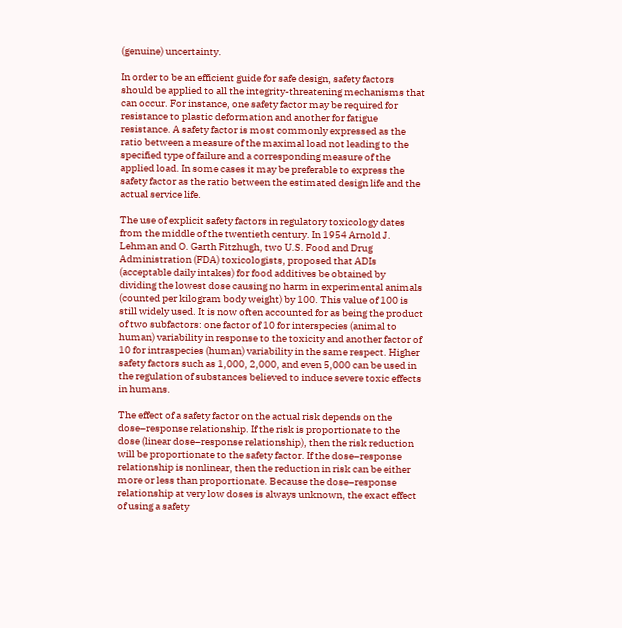(genuine) uncertainty.

In order to be an efficient guide for safe design, safety factors should be applied to all the integrity-threatening mechanisms that can occur. For instance, one safety factor may be required for resistance to plastic deformation and another for fatigue resistance. A safety factor is most commonly expressed as the ratio between a measure of the maximal load not leading to the specified type of failure and a corresponding measure of the applied load. In some cases it may be preferable to express the safety factor as the ratio between the estimated design life and the actual service life.

The use of explicit safety factors in regulatory toxicology dates from the middle of the twentieth century. In 1954 Arnold J. Lehman and O. Garth Fitzhugh, two U.S. Food and Drug Administration (FDA) toxicologists, proposed that ADIs (acceptable daily intakes) for food additives be obtained by dividing the lowest dose causing no harm in experimental animals (counted per kilogram body weight) by 100. This value of 100 is still widely used. It is now often accounted for as being the product of two subfactors: one factor of 10 for interspecies (animal to human) variability in response to the toxicity and another factor of 10 for intraspecies (human) variability in the same respect. Higher safety factors such as 1,000, 2,000, and even 5,000 can be used in the regulation of substances believed to induce severe toxic effects in humans.

The effect of a safety factor on the actual risk depends on the dose–response relationship. If the risk is proportionate to the dose (linear dose–response relationship), then the risk reduction will be proportionate to the safety factor. If the dose–response relationship is nonlinear, then the reduction in risk can be either more or less than proportionate. Because the dose–response relationship at very low doses is always unknown, the exact effect of using a safety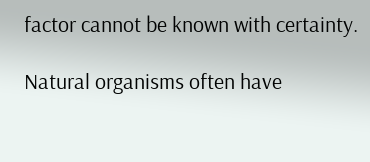factor cannot be known with certainty.

Natural organisms often have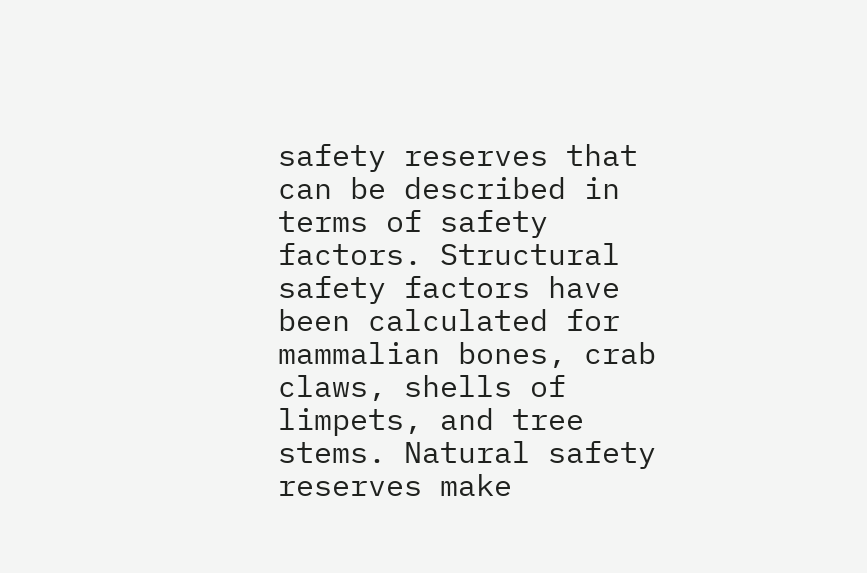safety reserves that can be described in terms of safety factors. Structural safety factors have been calculated for mammalian bones, crab claws, shells of limpets, and tree stems. Natural safety reserves make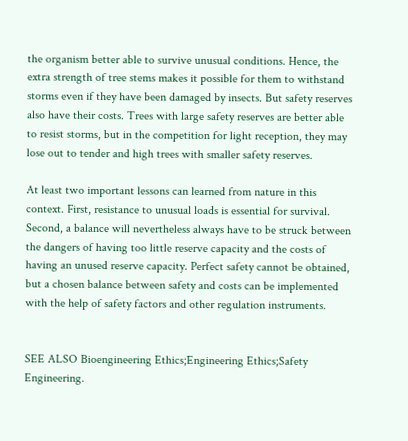the organism better able to survive unusual conditions. Hence, the extra strength of tree stems makes it possible for them to withstand storms even if they have been damaged by insects. But safety reserves also have their costs. Trees with large safety reserves are better able to resist storms, but in the competition for light reception, they may lose out to tender and high trees with smaller safety reserves.

At least two important lessons can learned from nature in this context. First, resistance to unusual loads is essential for survival. Second, a balance will nevertheless always have to be struck between the dangers of having too little reserve capacity and the costs of having an unused reserve capacity. Perfect safety cannot be obtained, but a chosen balance between safety and costs can be implemented with the help of safety factors and other regulation instruments.


SEE ALSO Bioengineering Ethics;Engineering Ethics;Safety Engineering.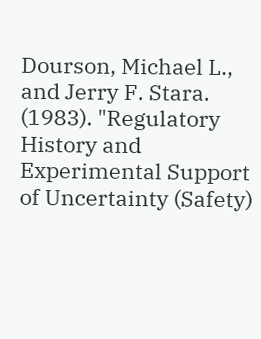Dourson, Michael L., and Jerry F. Stara. (1983). "Regulatory History and Experimental Support of Uncertainty (Safety)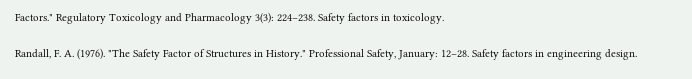Factors." Regulatory Toxicology and Pharmacology 3(3): 224–238. Safety factors in toxicology.

Randall, F. A. (1976). "The Safety Factor of Structures in History." Professional Safety, January: 12–28. Safety factors in engineering design.